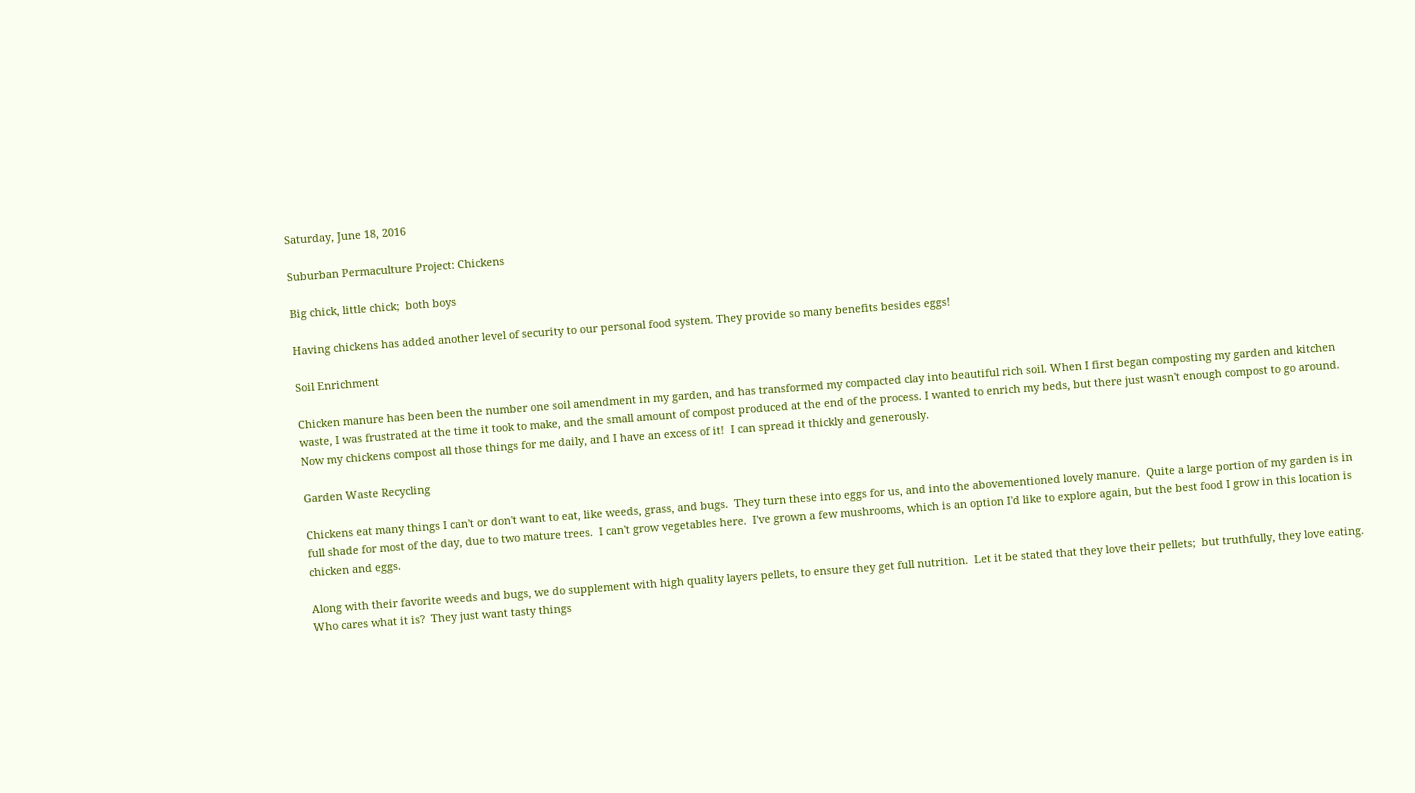Saturday, June 18, 2016

Suburban Permaculture Project: Chickens

Big chick, little chick;  both boys

Having chickens has added another level of security to our personal food system. They provide so many benefits besides eggs!

Soil Enrichment

Chicken manure has been been the number one soil amendment in my garden, and has transformed my compacted clay into beautiful rich soil. When I first began composting my garden and kitchen waste, I was frustrated at the time it took to make, and the small amount of compost produced at the end of the process. I wanted to enrich my beds, but there just wasn't enough compost to go around. Now my chickens compost all those things for me daily, and I have an excess of it!  I can spread it thickly and generously.

Garden Waste Recycling

Chickens eat many things I can't or don't want to eat, like weeds, grass, and bugs.  They turn these into eggs for us, and into the abovementioned lovely manure.  Quite a large portion of my garden is in full shade for most of the day, due to two mature trees.  I can't grow vegetables here.  I've grown a few mushrooms, which is an option I'd like to explore again, but the best food I grow in this location is chicken and eggs.

Along with their favorite weeds and bugs, we do supplement with high quality layers pellets, to ensure they get full nutrition.  Let it be stated that they love their pellets;  but truthfully, they love eating.  Who cares what it is?  They just want tasty things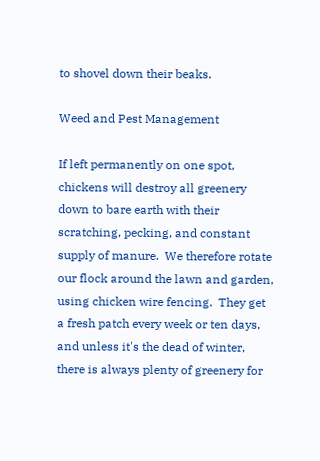to shovel down their beaks.

Weed and Pest Management

If left permanently on one spot, chickens will destroy all greenery down to bare earth with their scratching, pecking, and constant supply of manure.  We therefore rotate our flock around the lawn and garden, using chicken wire fencing.  They get a fresh patch every week or ten days, and unless it's the dead of winter, there is always plenty of greenery for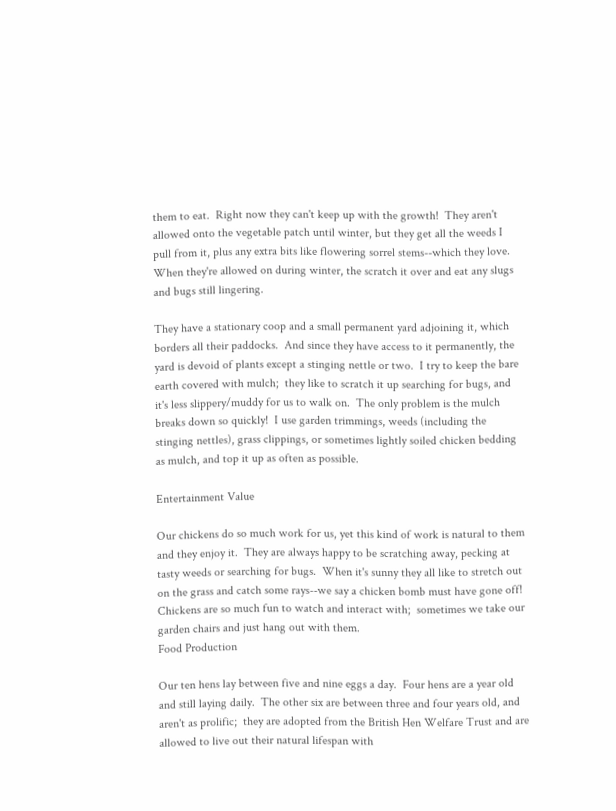them to eat.  Right now they can't keep up with the growth!  They aren't allowed onto the vegetable patch until winter, but they get all the weeds I pull from it, plus any extra bits like flowering sorrel stems--which they love.  When they're allowed on during winter, the scratch it over and eat any slugs and bugs still lingering.

They have a stationary coop and a small permanent yard adjoining it, which borders all their paddocks.  And since they have access to it permanently, the yard is devoid of plants except a stinging nettle or two.  I try to keep the bare earth covered with mulch;  they like to scratch it up searching for bugs, and it's less slippery/muddy for us to walk on.  The only problem is the mulch breaks down so quickly!  I use garden trimmings, weeds (including the stinging nettles), grass clippings, or sometimes lightly soiled chicken bedding as mulch, and top it up as often as possible.

Entertainment Value

Our chickens do so much work for us, yet this kind of work is natural to them and they enjoy it.  They are always happy to be scratching away, pecking at tasty weeds or searching for bugs.  When it's sunny they all like to stretch out on the grass and catch some rays--we say a chicken bomb must have gone off!  Chickens are so much fun to watch and interact with;  sometimes we take our garden chairs and just hang out with them.
Food Production

Our ten hens lay between five and nine eggs a day.  Four hens are a year old and still laying daily.  The other six are between three and four years old, and aren't as prolific;  they are adopted from the British Hen Welfare Trust and are allowed to live out their natural lifespan with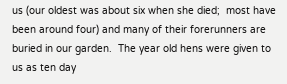us (our oldest was about six when she died;  most have been around four) and many of their forerunners are buried in our garden.  The year old hens were given to us as ten day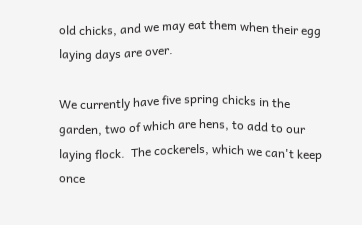old chicks, and we may eat them when their egg laying days are over.

We currently have five spring chicks in the garden, two of which are hens, to add to our laying flock.  The cockerels, which we can't keep once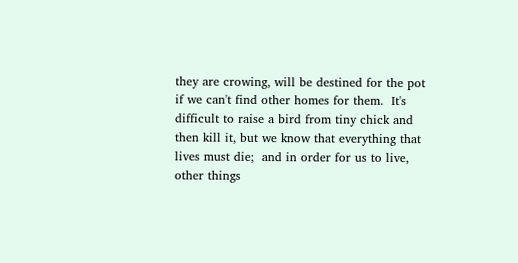they are crowing, will be destined for the pot if we can't find other homes for them.  It's difficult to raise a bird from tiny chick and then kill it, but we know that everything that lives must die;  and in order for us to live, other things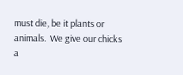must die, be it plants or animals.  We give our chicks a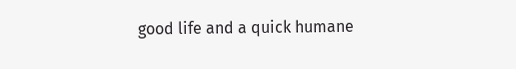good life and a quick humane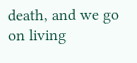death, and we go on living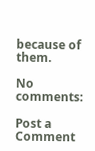because of them.

No comments:

Post a Comment